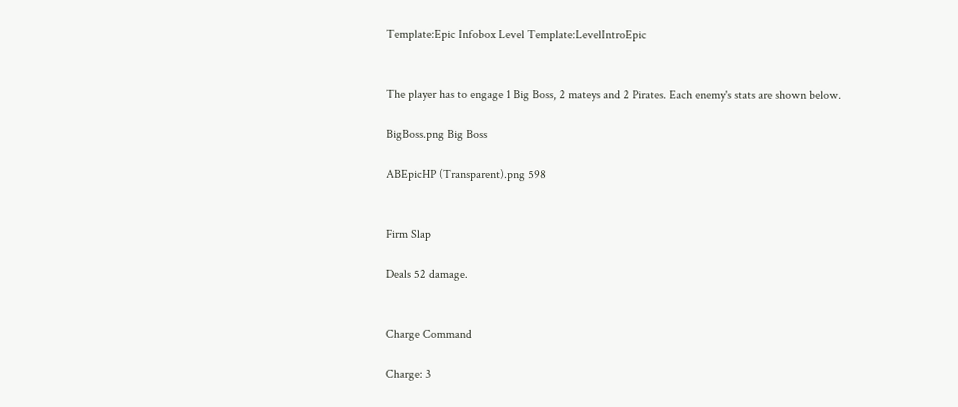Template:Epic Infobox Level Template:LevelIntroEpic


The player has to engage 1 Big Boss, 2 mateys and 2 Pirates. Each enemy's stats are shown below.

BigBoss.png Big Boss

ABEpicHP (Transparent).png 598


Firm Slap

Deals 52 damage.


Charge Command

Charge: 3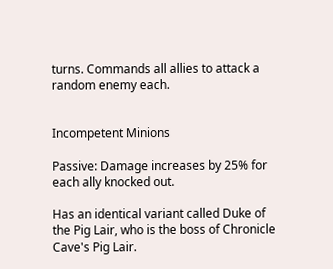turns. Commands all allies to attack a random enemy each.


Incompetent Minions

Passive: Damage increases by 25% for each ally knocked out.

Has an identical variant called Duke of the Pig Lair, who is the boss of Chronicle Cave's Pig Lair.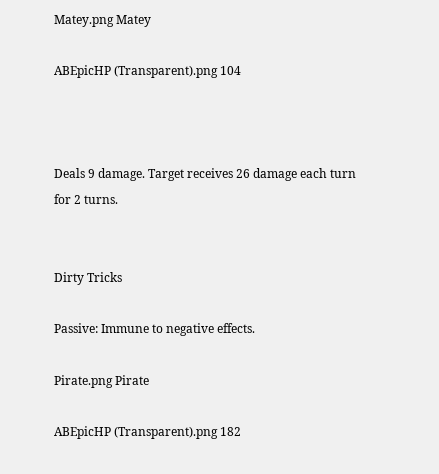Matey.png Matey

ABEpicHP (Transparent).png 104



Deals 9 damage. Target receives 26 damage each turn for 2 turns.


Dirty Tricks

Passive: Immune to negative effects.

Pirate.png Pirate

ABEpicHP (Transparent).png 182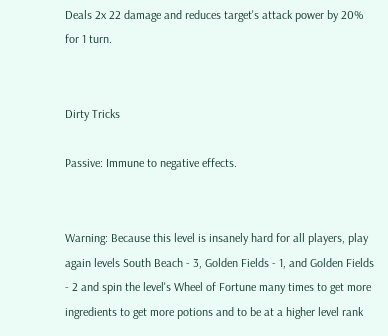Deals 2x 22 damage and reduces target's attack power by 20% for 1 turn.


Dirty Tricks

Passive: Immune to negative effects.


Warning: Because this level is insanely hard for all players, play again levels South Beach - 3, Golden Fields - 1, and Golden Fields - 2 and spin the level's Wheel of Fortune many times to get more ingredients to get more potions and to be at a higher level rank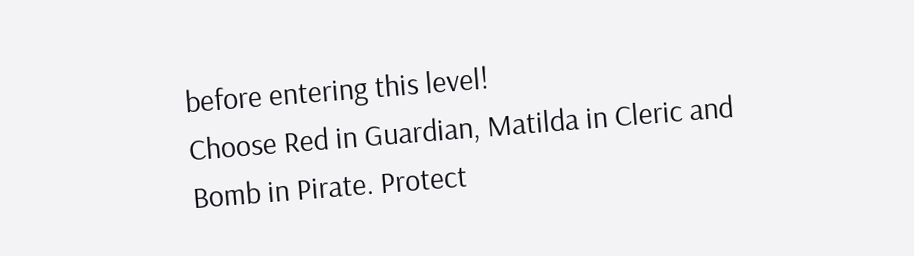before entering this level!
Choose Red in Guardian, Matilda in Cleric and Bomb in Pirate. Protect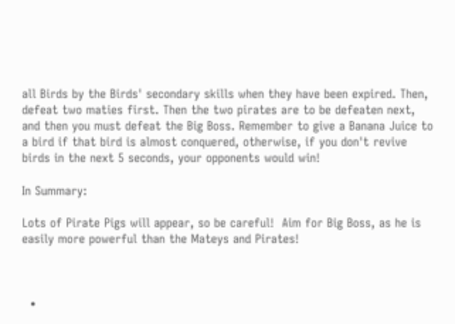all Birds by the Birds' secondary skills when they have been expired. Then, defeat two maties first. Then the two pirates are to be defeaten next, and then you must defeat the Big Boss. Remember to give a Banana Juice to a bird if that bird is almost conquered, otherwise, if you don't revive birds in the next 5 seconds, your opponents would win!

In Summary:

Lots of Pirate Pigs will appear, so be careful!  Aim for Big Boss, as he is easily more powerful than the Mateys and Pirates!



  •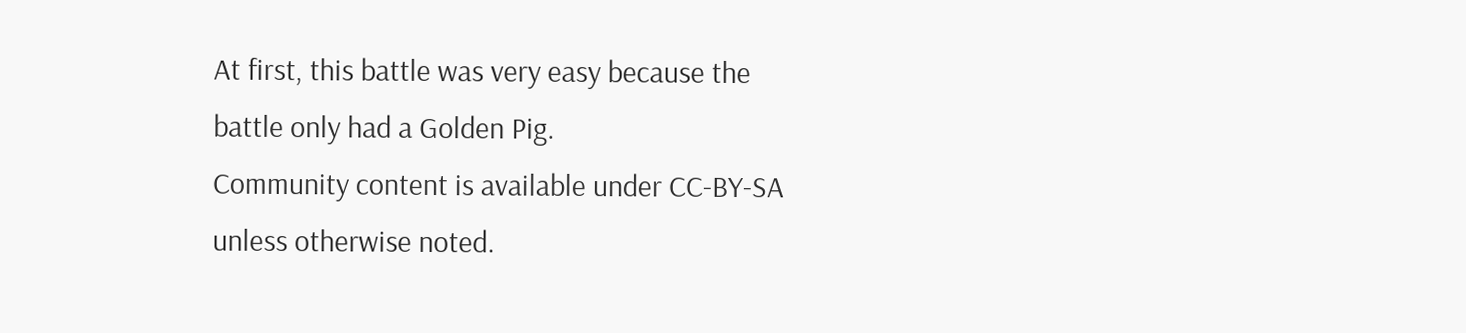At first, this battle was very easy because the battle only had a Golden Pig.
Community content is available under CC-BY-SA unless otherwise noted.